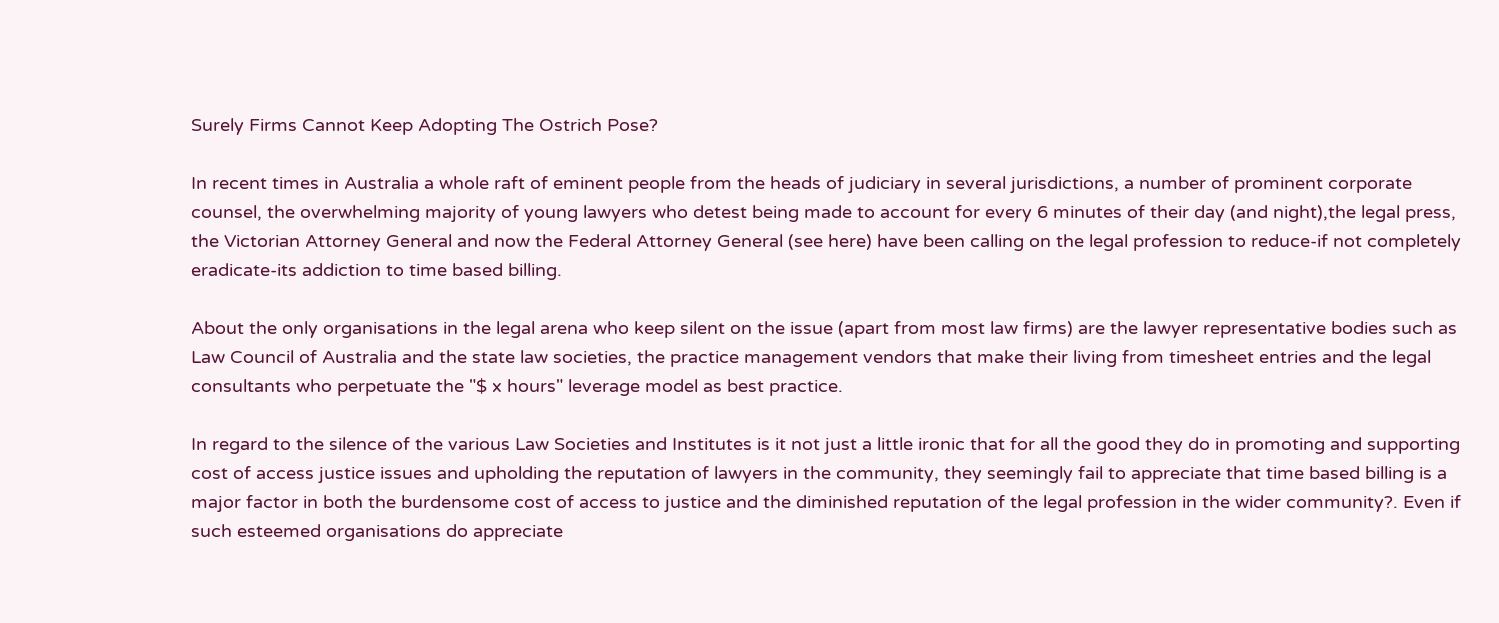Surely Firms Cannot Keep Adopting The Ostrich Pose?

In recent times in Australia a whole raft of eminent people from the heads of judiciary in several jurisdictions, a number of prominent corporate counsel, the overwhelming majority of young lawyers who detest being made to account for every 6 minutes of their day (and night),the legal press, the Victorian Attorney General and now the Federal Attorney General (see here) have been calling on the legal profession to reduce-if not completely eradicate-its addiction to time based billing.

About the only organisations in the legal arena who keep silent on the issue (apart from most law firms) are the lawyer representative bodies such as Law Council of Australia and the state law societies, the practice management vendors that make their living from timesheet entries and the legal consultants who perpetuate the "$ x hours" leverage model as best practice.

In regard to the silence of the various Law Societies and Institutes is it not just a little ironic that for all the good they do in promoting and supporting cost of access justice issues and upholding the reputation of lawyers in the community, they seemingly fail to appreciate that time based billing is a major factor in both the burdensome cost of access to justice and the diminished reputation of the legal profession in the wider community?. Even if such esteemed organisations do appreciate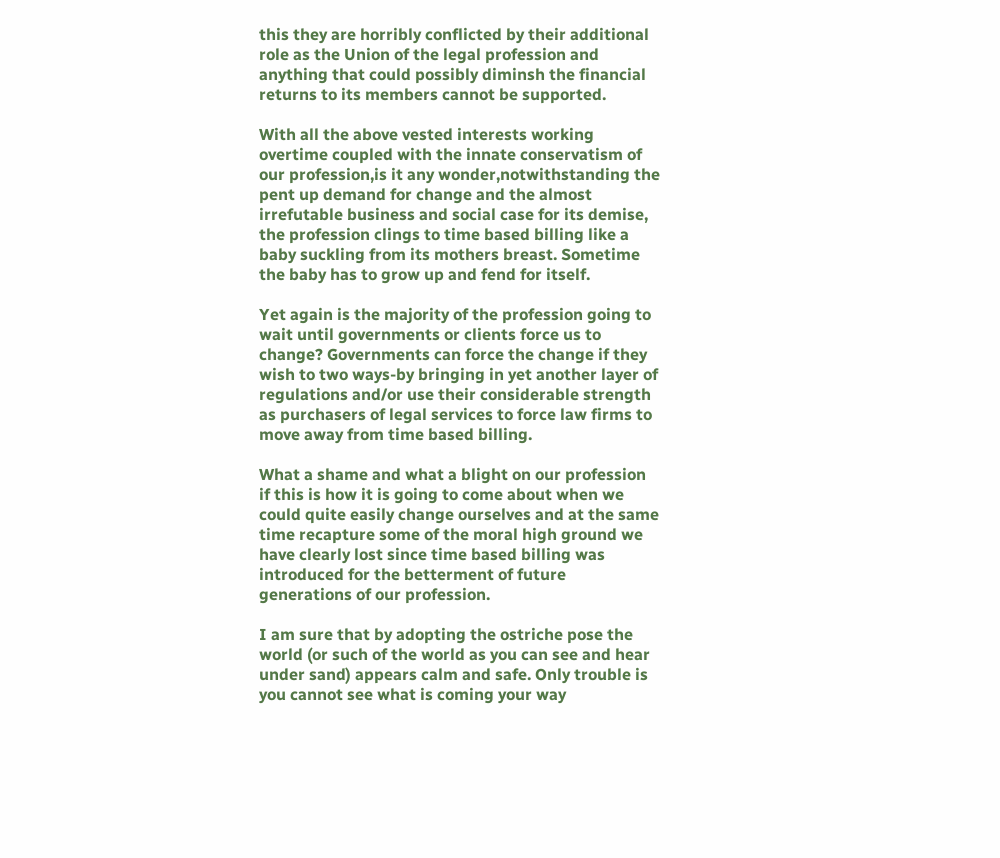this they are horribly conflicted by their additional role as the Union of the legal profession and anything that could possibly diminsh the financial returns to its members cannot be supported.

With all the above vested interests working overtime coupled with the innate conservatism of our profession,is it any wonder,notwithstanding the pent up demand for change and the almost irrefutable business and social case for its demise, the profession clings to time based billing like a baby suckling from its mothers breast. Sometime the baby has to grow up and fend for itself.

Yet again is the majority of the profession going to wait until governments or clients force us to change? Governments can force the change if they wish to two ways-by bringing in yet another layer of regulations and/or use their considerable strength as purchasers of legal services to force law firms to move away from time based billing.

What a shame and what a blight on our profession if this is how it is going to come about when we could quite easily change ourselves and at the same time recapture some of the moral high ground we have clearly lost since time based billing was introduced for the betterment of future generations of our profession.

I am sure that by adopting the ostriche pose the world (or such of the world as you can see and hear under sand) appears calm and safe. Only trouble is you cannot see what is coming your way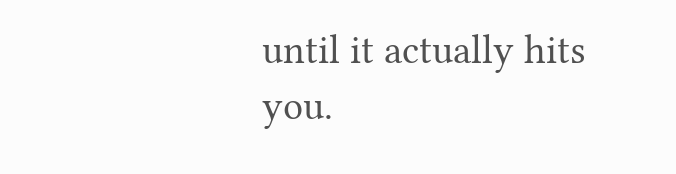until it actually hits you.